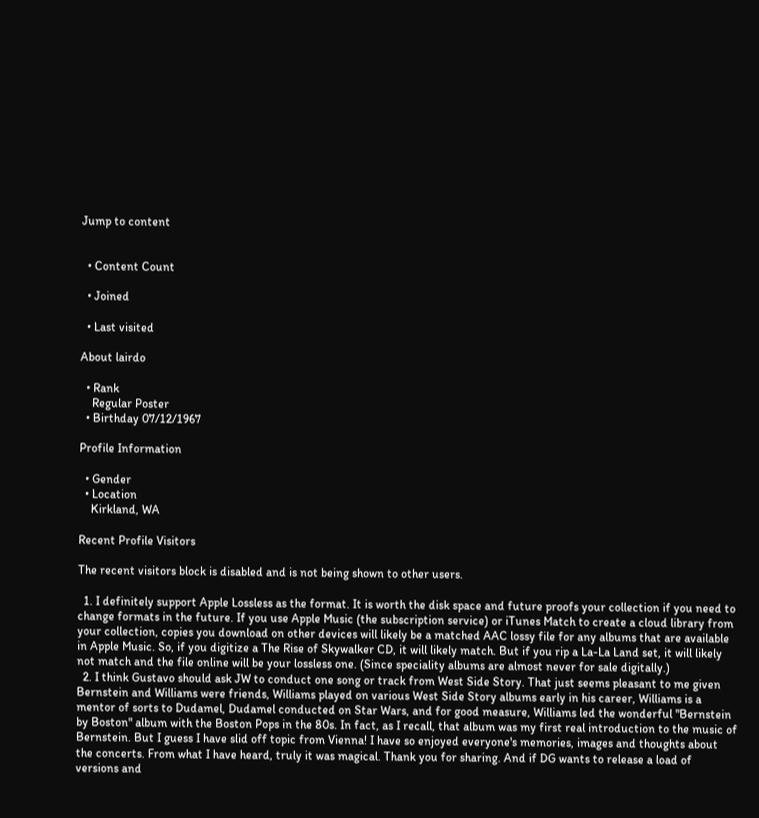Jump to content


  • Content Count

  • Joined

  • Last visited

About lairdo

  • Rank
    Regular Poster
  • Birthday 07/12/1967

Profile Information

  • Gender
  • Location
    Kirkland, WA

Recent Profile Visitors

The recent visitors block is disabled and is not being shown to other users.

  1. I definitely support Apple Lossless as the format. It is worth the disk space and future proofs your collection if you need to change formats in the future. If you use Apple Music (the subscription service) or iTunes Match to create a cloud library from your collection, copies you download on other devices will likely be a matched AAC lossy file for any albums that are available in Apple Music. So, if you digitize a The Rise of Skywalker CD, it will likely match. But if you rip a La-La Land set, it will likely not match and the file online will be your lossless one. (Since speciality albums are almost never for sale digitally.)
  2. I think Gustavo should ask JW to conduct one song or track from West Side Story. That just seems pleasant to me given Bernstein and Williams were friends, Williams played on various West Side Story albums early in his career, Williams is a mentor of sorts to Dudamel, Dudamel conducted on Star Wars, and for good measure, Williams led the wonderful "Bernstein by Boston" album with the Boston Pops in the 80s. In fact, as I recall, that album was my first real introduction to the music of Bernstein. But I guess I have slid off topic from Vienna! I have so enjoyed everyone's memories, images and thoughts about the concerts. From what I have heard, truly it was magical. Thank you for sharing. And if DG wants to release a load of versions and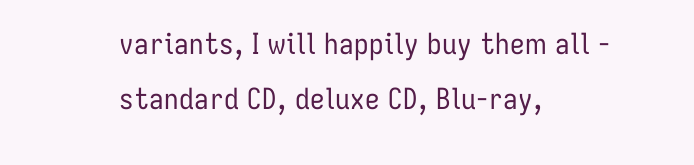variants, I will happily buy them all - standard CD, deluxe CD, Blu-ray,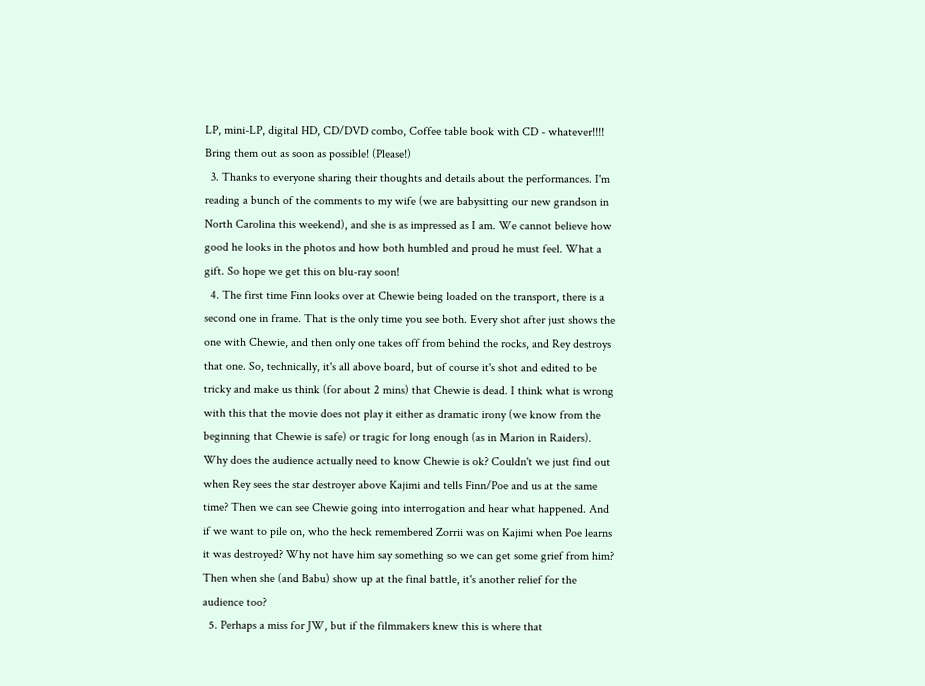LP, mini-LP, digital HD, CD/DVD combo, Coffee table book with CD - whatever!!!! Bring them out as soon as possible! (Please!)
  3. Thanks to everyone sharing their thoughts and details about the performances. I'm reading a bunch of the comments to my wife (we are babysitting our new grandson in North Carolina this weekend), and she is as impressed as I am. We cannot believe how good he looks in the photos and how both humbled and proud he must feel. What a gift. So hope we get this on blu-ray soon!
  4. The first time Finn looks over at Chewie being loaded on the transport, there is a second one in frame. That is the only time you see both. Every shot after just shows the one with Chewie, and then only one takes off from behind the rocks, and Rey destroys that one. So, technically, it's all above board, but of course it's shot and edited to be tricky and make us think (for about 2 mins) that Chewie is dead. I think what is wrong with this that the movie does not play it either as dramatic irony (we know from the beginning that Chewie is safe) or tragic for long enough (as in Marion in Raiders). Why does the audience actually need to know Chewie is ok? Couldn't we just find out when Rey sees the star destroyer above Kajimi and tells Finn/Poe and us at the same time? Then we can see Chewie going into interrogation and hear what happened. And if we want to pile on, who the heck remembered Zorrii was on Kajimi when Poe learns it was destroyed? Why not have him say something so we can get some grief from him? Then when she (and Babu) show up at the final battle, it's another relief for the audience too?
  5. Perhaps a miss for JW, but if the filmmakers knew this is where that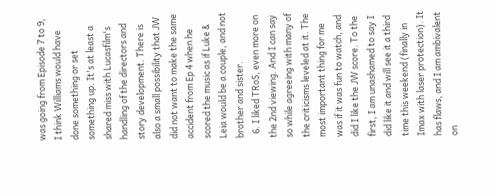was going from Episode 7 to 9, I think Williams would have done something or set something up. It's at least a shared miss with Lucasfilm's handling of the directors and story development. There is also a small possibility that JW did not want to make the same accident from Ep 4 when he scored the music as if Luke & Leia would be a couple, and not brother and sister.
  6. I liked TRoS, even more on the 2nd viewing. And I can say so while agreeing with many of the criticisms leveled at it. The most important thing for me was if it was fun to watch, and did I like the JW score. To the first, I am unashamed to say I did like it and will see it a third time this weekend (finally in Imax with laser protection). It has flaws, and I am ambivalent on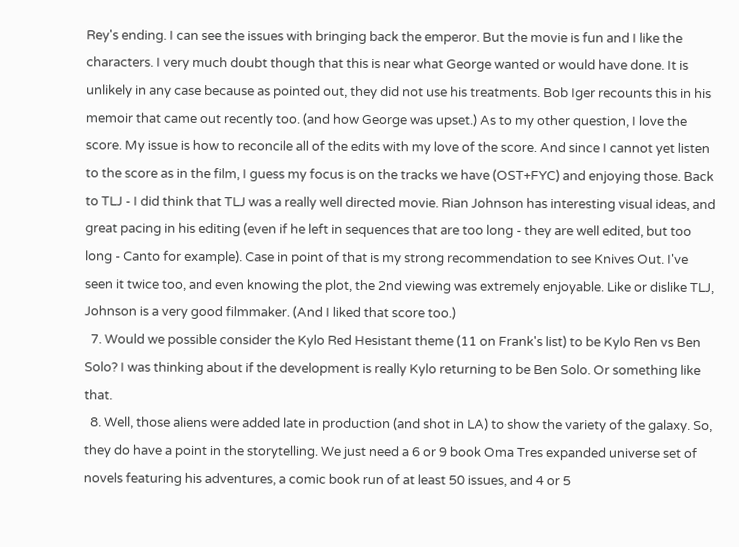Rey's ending. I can see the issues with bringing back the emperor. But the movie is fun and I like the characters. I very much doubt though that this is near what George wanted or would have done. It is unlikely in any case because as pointed out, they did not use his treatments. Bob Iger recounts this in his memoir that came out recently too. (and how George was upset.) As to my other question, I love the score. My issue is how to reconcile all of the edits with my love of the score. And since I cannot yet listen to the score as in the film, I guess my focus is on the tracks we have (OST+FYC) and enjoying those. Back to TLJ - I did think that TLJ was a really well directed movie. Rian Johnson has interesting visual ideas, and great pacing in his editing (even if he left in sequences that are too long - they are well edited, but too long - Canto for example). Case in point of that is my strong recommendation to see Knives Out. I've seen it twice too, and even knowing the plot, the 2nd viewing was extremely enjoyable. Like or dislike TLJ, Johnson is a very good filmmaker. (And I liked that score too.)
  7. Would we possible consider the Kylo Red Hesistant theme (11 on Frank's list) to be Kylo Ren vs Ben Solo? I was thinking about if the development is really Kylo returning to be Ben Solo. Or something like that.
  8. Well, those aliens were added late in production (and shot in LA) to show the variety of the galaxy. So, they do have a point in the storytelling. We just need a 6 or 9 book Oma Tres expanded universe set of novels featuring his adventures, a comic book run of at least 50 issues, and 4 or 5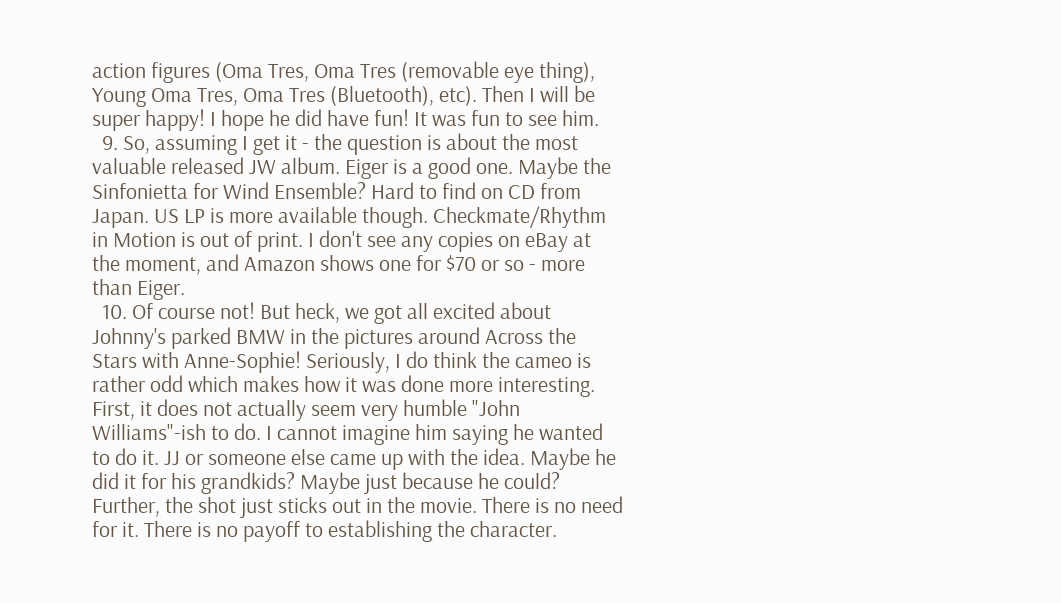action figures (Oma Tres, Oma Tres (removable eye thing), Young Oma Tres, Oma Tres (Bluetooth), etc). Then I will be super happy! I hope he did have fun! It was fun to see him.
  9. So, assuming I get it - the question is about the most valuable released JW album. Eiger is a good one. Maybe the Sinfonietta for Wind Ensemble? Hard to find on CD from Japan. US LP is more available though. Checkmate/Rhythm in Motion is out of print. I don't see any copies on eBay at the moment, and Amazon shows one for $70 or so - more than Eiger.
  10. Of course not! But heck, we got all excited about Johnny's parked BMW in the pictures around Across the Stars with Anne-Sophie! Seriously, I do think the cameo is rather odd which makes how it was done more interesting. First, it does not actually seem very humble "John Williams"-ish to do. I cannot imagine him saying he wanted to do it. JJ or someone else came up with the idea. Maybe he did it for his grandkids? Maybe just because he could? Further, the shot just sticks out in the movie. There is no need for it. There is no payoff to establishing the character.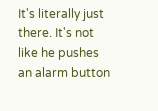It's literally just there. It's not like he pushes an alarm button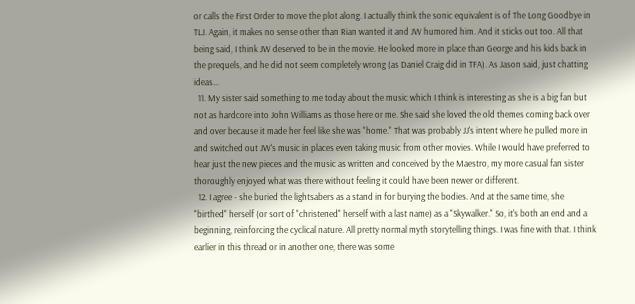or calls the First Order to move the plot along. I actually think the sonic equivalent is of The Long Goodbye in TLJ. Again, it makes no sense other than Rian wanted it and JW humored him. And it sticks out too. All that being said, I think JW deserved to be in the movie. He looked more in place than George and his kids back in the prequels, and he did not seem completely wrong (as Daniel Craig did in TFA). As Jason said, just chatting ideas...
  11. My sister said something to me today about the music which I think is interesting as she is a big fan but not as hardcore into John Williams as those here or me. She said she loved the old themes coming back over and over because it made her feel like she was "home." That was probably JJ's intent where he pulled more in and switched out JW's music in places even taking music from other movies. While I would have preferred to hear just the new pieces and the music as written and conceived by the Maestro, my more casual fan sister thoroughly enjoyed what was there without feeling it could have been newer or different.
  12. I agree - she buried the lightsabers as a stand in for burying the bodies. And at the same time, she "birthed" herself (or sort of "christened" herself with a last name) as a "Skywalker." So, it's both an end and a beginning, reinforcing the cyclical nature. All pretty normal myth storytelling things. I was fine with that. I think earlier in this thread or in another one, there was some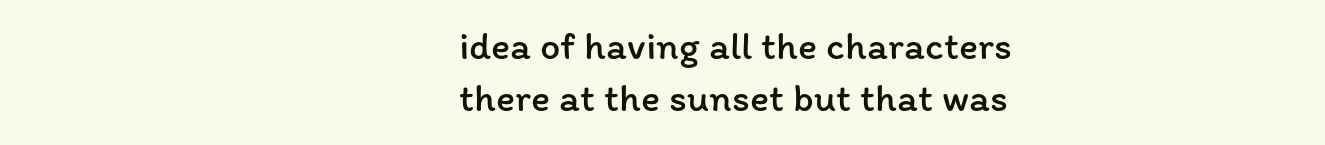idea of having all the characters there at the sunset but that was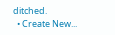ditched.
  • Create New...